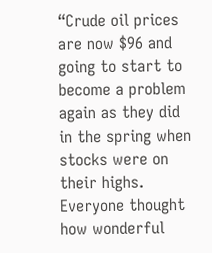“Crude oil prices are now $96 and going to start to become a problem again as they did in the spring when stocks were on their highs. Everyone thought how wonderful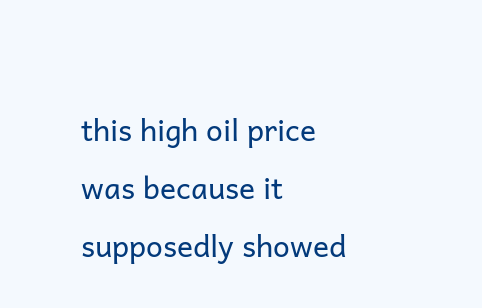this high oil price was because it supposedly showed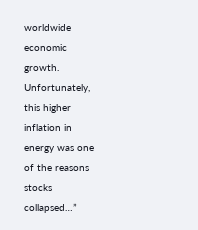worldwide economic growth. Unfortunately, this higher inflation in energy was one of the reasons stocks collapsed…”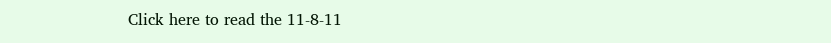Click here to read the 11-8-11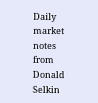Daily market notes from Donald Selkin